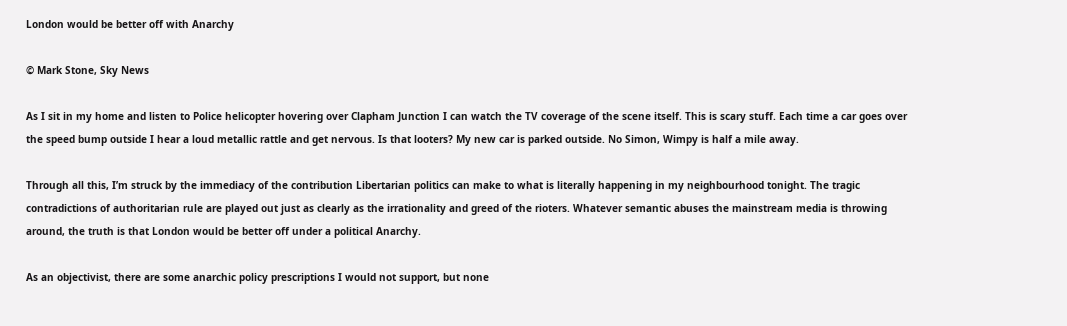London would be better off with Anarchy

© Mark Stone, Sky News

As I sit in my home and listen to Police helicopter hovering over Clapham Junction I can watch the TV coverage of the scene itself. This is scary stuff. Each time a car goes over the speed bump outside I hear a loud metallic rattle and get nervous. Is that looters? My new car is parked outside. No Simon, Wimpy is half a mile away.

Through all this, I’m struck by the immediacy of the contribution Libertarian politics can make to what is literally happening in my neighbourhood tonight. The tragic contradictions of authoritarian rule are played out just as clearly as the irrationality and greed of the rioters. Whatever semantic abuses the mainstream media is throwing around, the truth is that London would be better off under a political Anarchy.

As an objectivist, there are some anarchic policy prescriptions I would not support, but none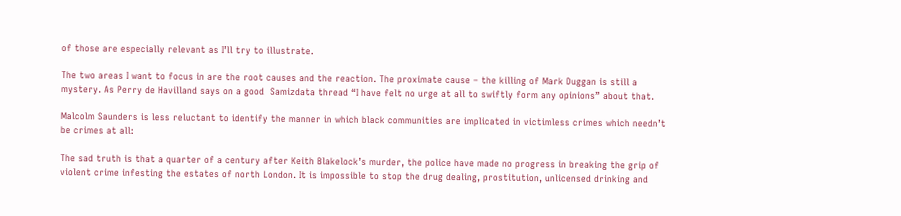of those are especially relevant as I’ll try to illustrate.

The two areas I want to focus in are the root causes and the reaction. The proximate cause – the killing of Mark Duggan is still a mystery. As Perry de Havilland says on a good  Samizdata thread “I have felt no urge at all to swiftly form any opinions” about that.

Malcolm Saunders is less reluctant to identify the manner in which black communities are implicated in victimless crimes which needn’t be crimes at all:

The sad truth is that a quarter of a century after Keith Blakelock’s murder, the police have made no progress in breaking the grip of violent crime infesting the estates of north London. It is impossible to stop the drug dealing, prostitution, unlicensed drinking and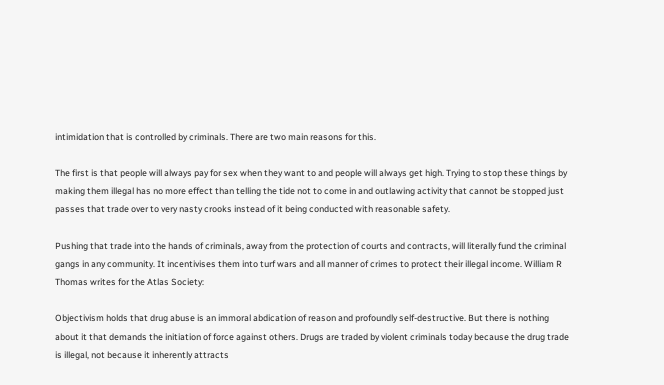intimidation that is controlled by criminals. There are two main reasons for this.

The first is that people will always pay for sex when they want to and people will always get high. Trying to stop these things by making them illegal has no more effect than telling the tide not to come in and outlawing activity that cannot be stopped just passes that trade over to very nasty crooks instead of it being conducted with reasonable safety.

Pushing that trade into the hands of criminals, away from the protection of courts and contracts, will literally fund the criminal gangs in any community. It incentivises them into turf wars and all manner of crimes to protect their illegal income. William R Thomas writes for the Atlas Society:

Objectivism holds that drug abuse is an immoral abdication of reason and profoundly self-destructive. But there is nothing about it that demands the initiation of force against others. Drugs are traded by violent criminals today because the drug trade is illegal, not because it inherently attracts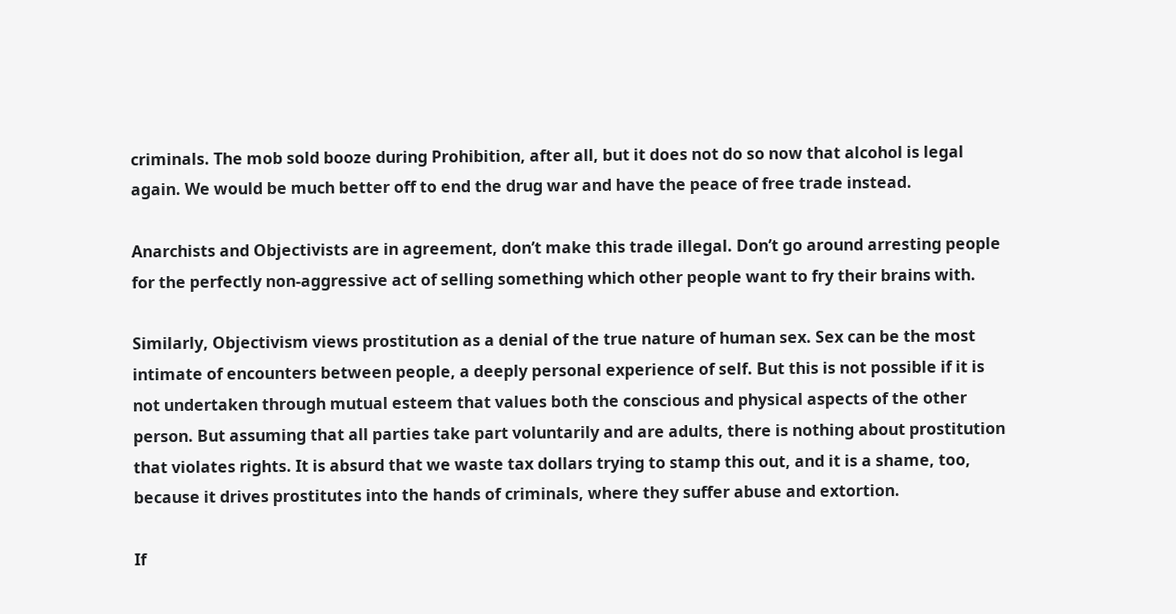criminals. The mob sold booze during Prohibition, after all, but it does not do so now that alcohol is legal again. We would be much better off to end the drug war and have the peace of free trade instead.

Anarchists and Objectivists are in agreement, don’t make this trade illegal. Don’t go around arresting people for the perfectly non-aggressive act of selling something which other people want to fry their brains with.

Similarly, Objectivism views prostitution as a denial of the true nature of human sex. Sex can be the most intimate of encounters between people, a deeply personal experience of self. But this is not possible if it is not undertaken through mutual esteem that values both the conscious and physical aspects of the other person. But assuming that all parties take part voluntarily and are adults, there is nothing about prostitution that violates rights. It is absurd that we waste tax dollars trying to stamp this out, and it is a shame, too, because it drives prostitutes into the hands of criminals, where they suffer abuse and extortion.

If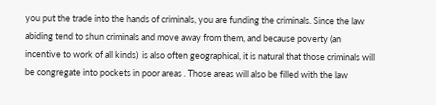you put the trade into the hands of criminals, you are funding the criminals. Since the law abiding tend to shun criminals and move away from them, and because poverty (an incentive to work of all kinds)  is also often geographical, it is natural that those criminals will be congregate into pockets in poor areas . Those areas will also be filled with the law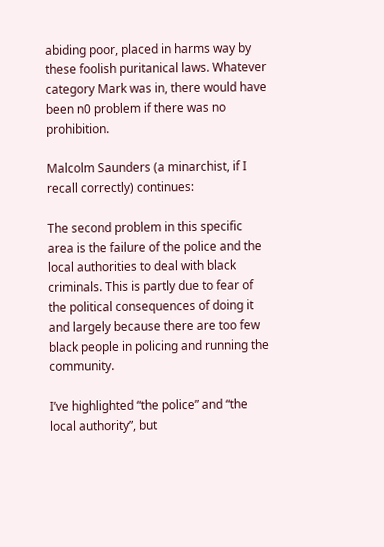abiding poor, placed in harms way by these foolish puritanical laws. Whatever category Mark was in, there would have been n0 problem if there was no prohibition.

Malcolm Saunders (a minarchist, if I recall correctly) continues:

The second problem in this specific area is the failure of the police and the local authorities to deal with black criminals. This is partly due to fear of the political consequences of doing it and largely because there are too few black people in policing and running the community.

I’ve highlighted “the police” and “the local authority”, but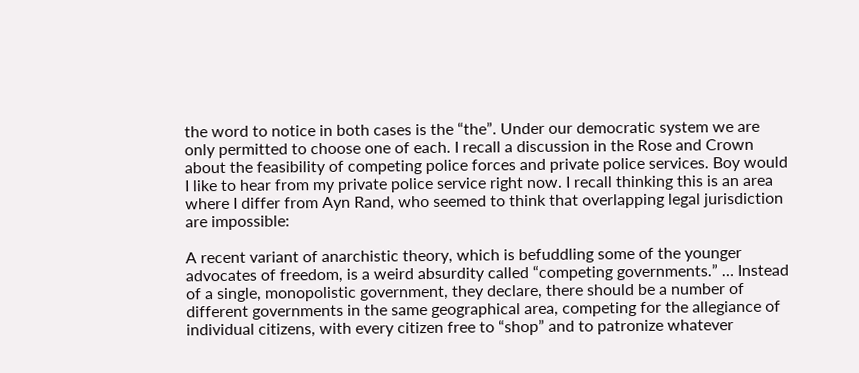the word to notice in both cases is the “the”. Under our democratic system we are only permitted to choose one of each. I recall a discussion in the Rose and Crown about the feasibility of competing police forces and private police services. Boy would I like to hear from my private police service right now. I recall thinking this is an area where I differ from Ayn Rand, who seemed to think that overlapping legal jurisdiction are impossible:

A recent variant of anarchistic theory, which is befuddling some of the younger advocates of freedom, is a weird absurdity called “competing governments.” … Instead of a single, monopolistic government, they declare, there should be a number of different governments in the same geographical area, competing for the allegiance of individual citizens, with every citizen free to “shop” and to patronize whatever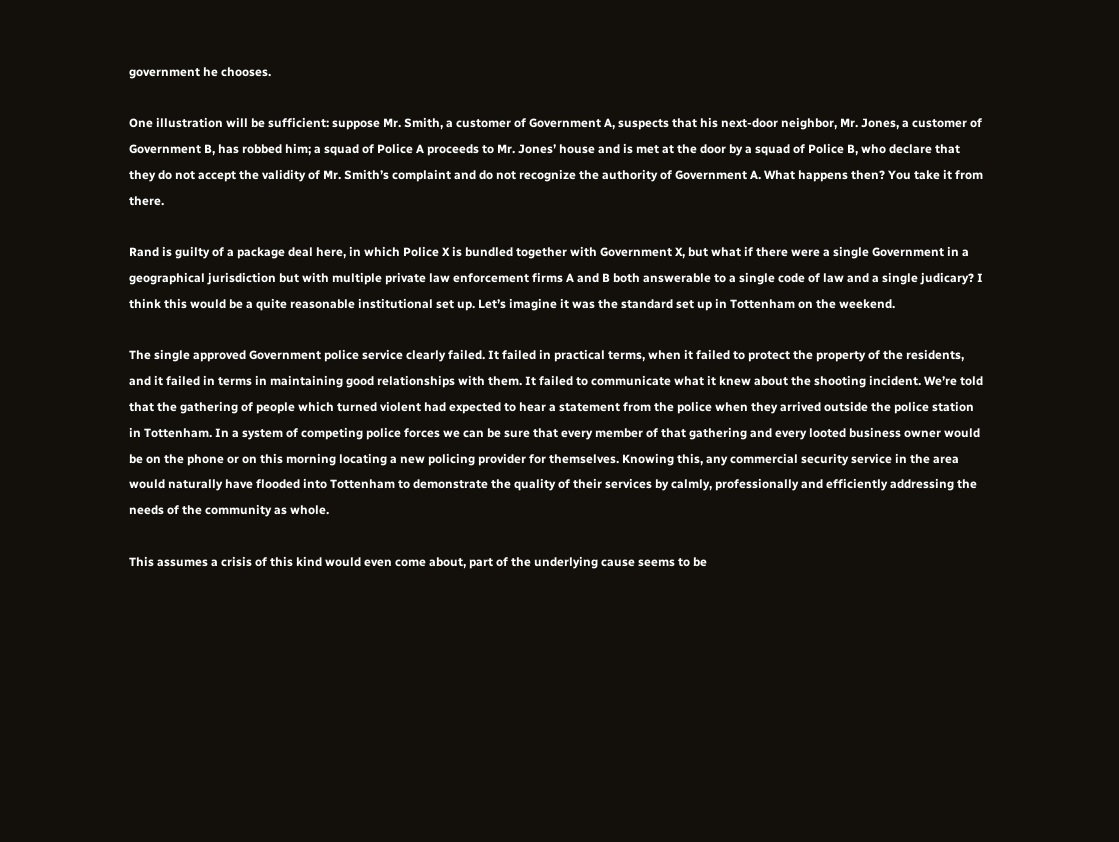government he chooses.

One illustration will be sufficient: suppose Mr. Smith, a customer of Government A, suspects that his next-door neighbor, Mr. Jones, a customer of Government B, has robbed him; a squad of Police A proceeds to Mr. Jones’ house and is met at the door by a squad of Police B, who declare that they do not accept the validity of Mr. Smith’s complaint and do not recognize the authority of Government A. What happens then? You take it from there.

Rand is guilty of a package deal here, in which Police X is bundled together with Government X, but what if there were a single Government in a geographical jurisdiction but with multiple private law enforcement firms A and B both answerable to a single code of law and a single judicary? I think this would be a quite reasonable institutional set up. Let’s imagine it was the standard set up in Tottenham on the weekend.

The single approved Government police service clearly failed. It failed in practical terms, when it failed to protect the property of the residents, and it failed in terms in maintaining good relationships with them. It failed to communicate what it knew about the shooting incident. We’re told that the gathering of people which turned violent had expected to hear a statement from the police when they arrived outside the police station in Tottenham. In a system of competing police forces we can be sure that every member of that gathering and every looted business owner would be on the phone or on this morning locating a new policing provider for themselves. Knowing this, any commercial security service in the area would naturally have flooded into Tottenham to demonstrate the quality of their services by calmly, professionally and efficiently addressing the needs of the community as whole.

This assumes a crisis of this kind would even come about, part of the underlying cause seems to be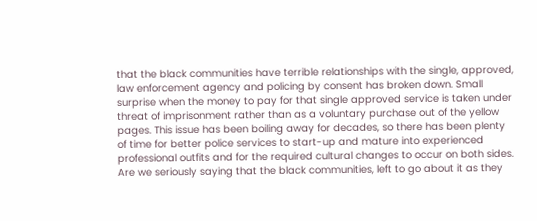that the black communities have terrible relationships with the single, approved, law enforcement agency and policing by consent has broken down. Small surprise when the money to pay for that single approved service is taken under threat of imprisonment rather than as a voluntary purchase out of the yellow pages. This issue has been boiling away for decades, so there has been plenty of time for better police services to start-up and mature into experienced professional outfits and for the required cultural changes to occur on both sides. Are we seriously saying that the black communities, left to go about it as they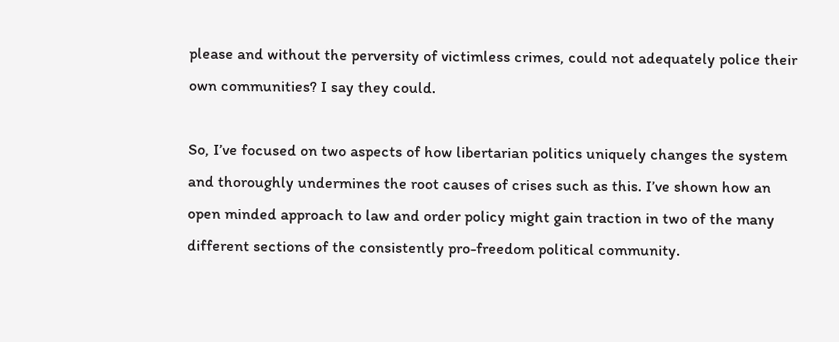please and without the perversity of victimless crimes, could not adequately police their own communities? I say they could.

So, I’ve focused on two aspects of how libertarian politics uniquely changes the system and thoroughly undermines the root causes of crises such as this. I’ve shown how an open minded approach to law and order policy might gain traction in two of the many different sections of the consistently pro-freedom political community.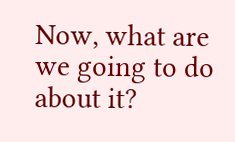Now, what are we going to do about it?